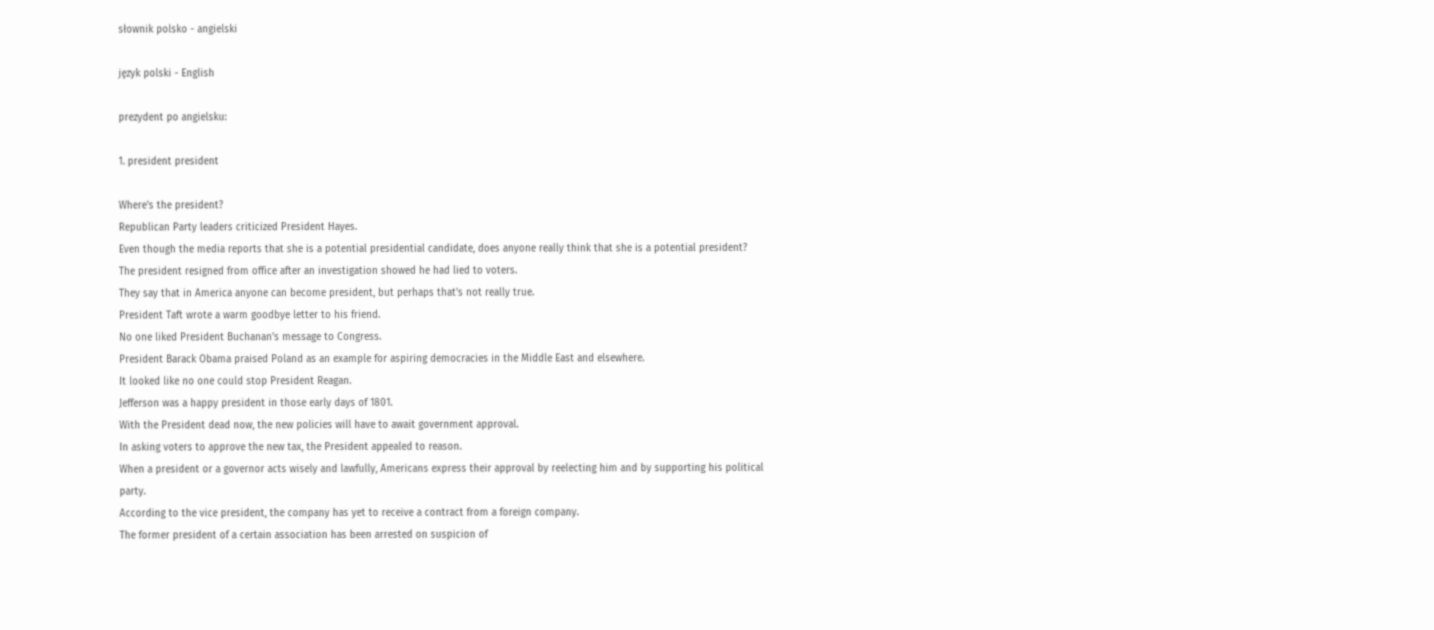słownik polsko - angielski

język polski - English

prezydent po angielsku:

1. president president

Where's the president?
Republican Party leaders criticized President Hayes.
Even though the media reports that she is a potential presidential candidate, does anyone really think that she is a potential president?
The president resigned from office after an investigation showed he had lied to voters.
They say that in America anyone can become president, but perhaps that's not really true.
President Taft wrote a warm goodbye letter to his friend.
No one liked President Buchanan's message to Congress.
President Barack Obama praised Poland as an example for aspiring democracies in the Middle East and elsewhere.
It looked like no one could stop President Reagan.
Jefferson was a happy president in those early days of 1801.
With the President dead now, the new policies will have to await government approval.
In asking voters to approve the new tax, the President appealed to reason.
When a president or a governor acts wisely and lawfully, Americans express their approval by reelecting him and by supporting his political party.
According to the vice president, the company has yet to receive a contract from a foreign company.
The former president of a certain association has been arrested on suspicion of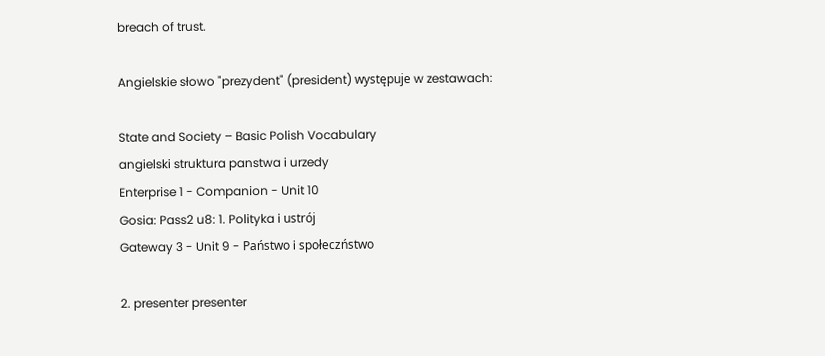breach of trust.

Angielskie słowo "prezydent" (president) występuje w zestawach:

State and Society – Basic Polish Vocabulary
angielski struktura panstwa i urzedy
Enterprise 1 - Companion - Unit 10
Gosia: Pass2 u8: 1. Polityka i ustrój
Gateway 3 - Unit 9 - Państwo i społeczństwo

2. presenter presenter